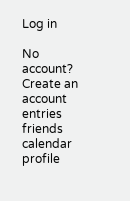Log in

No account? Create an account
entries friends calendar profile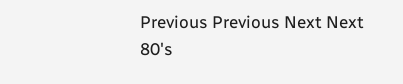Previous Previous Next Next
80's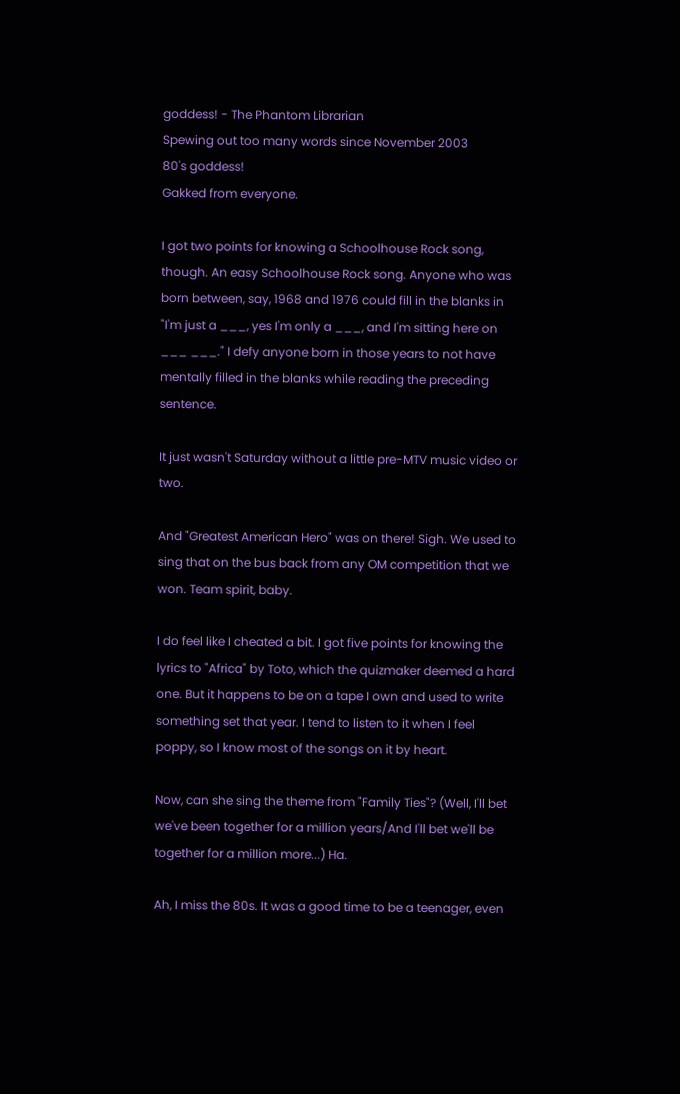goddess! - The Phantom Librarian
Spewing out too many words since November 2003
80's goddess!
Gakked from everyone.

I got two points for knowing a Schoolhouse Rock song, though. An easy Schoolhouse Rock song. Anyone who was born between, say, 1968 and 1976 could fill in the blanks in "I'm just a ___, yes I'm only a ___, and I'm sitting here on ___ ___." I defy anyone born in those years to not have mentally filled in the blanks while reading the preceding sentence.

It just wasn't Saturday without a little pre-MTV music video or two.

And "Greatest American Hero" was on there! Sigh. We used to sing that on the bus back from any OM competition that we won. Team spirit, baby.

I do feel like I cheated a bit. I got five points for knowing the lyrics to "Africa" by Toto, which the quizmaker deemed a hard one. But it happens to be on a tape I own and used to write something set that year. I tend to listen to it when I feel poppy, so I know most of the songs on it by heart.

Now, can she sing the theme from "Family Ties"? (Well, I'll bet we've been together for a million years/And I'll bet we'll be together for a million more...) Ha.

Ah, I miss the 80s. It was a good time to be a teenager, even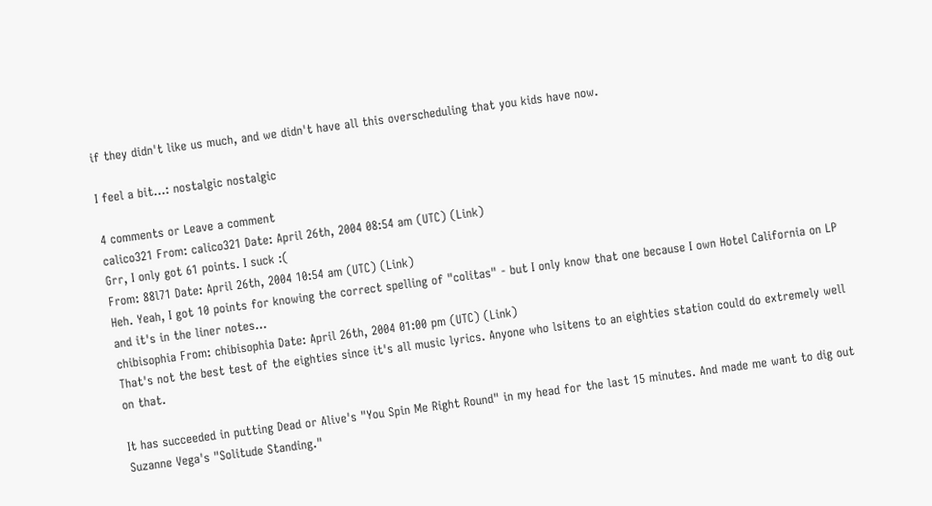if they didn't like us much, and we didn't have all this overscheduling that you kids have now.

I feel a bit...: nostalgic nostalgic

4 comments or Leave a comment
calico321 From: calico321 Date: April 26th, 2004 08:54 am (UTC) (Link)
Grr, I only got 61 points. I suck :(
From: 88l71 Date: April 26th, 2004 10:54 am (UTC) (Link)
Heh. Yeah, I got 10 points for knowing the correct spelling of "colitas" - but I only know that one because I own Hotel California on LP and it's in the liner notes...
chibisophia From: chibisophia Date: April 26th, 2004 01:00 pm (UTC) (Link)
That's not the best test of the eighties since it's all music lyrics. Anyone who lsitens to an eighties station could do extremely well on that.

It has succeeded in putting Dead or Alive's "You Spin Me Right Round" in my head for the last 15 minutes. And made me want to dig out Suzanne Vega's "Solitude Standing."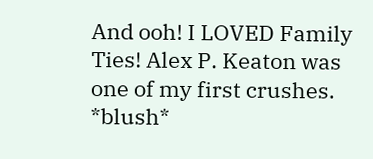And ooh! I LOVED Family Ties! Alex P. Keaton was one of my first crushes. *blush*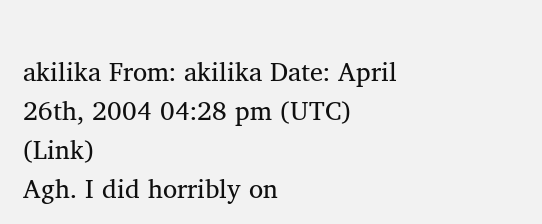akilika From: akilika Date: April 26th, 2004 04:28 pm (UTC) (Link)
Agh. I did horribly on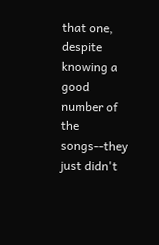that one, despite knowing a good number of the songs--they just didn't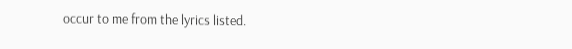occur to me from the lyrics listed.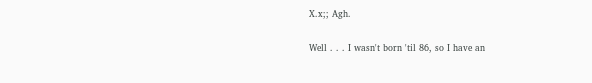X.x;; Agh.

Well . . . I wasn't born 'til 86, so I have an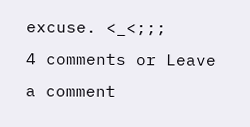excuse. <_<;;;
4 comments or Leave a comment